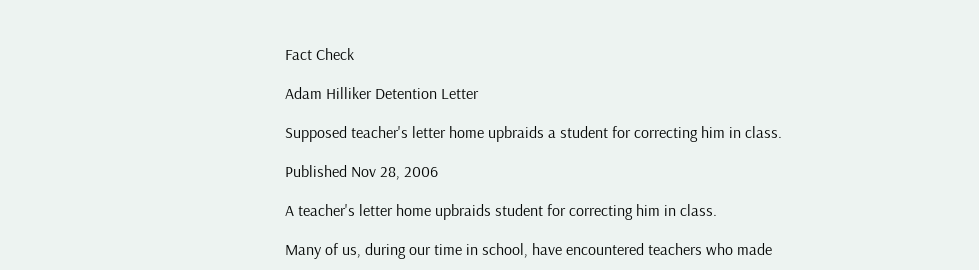Fact Check

Adam Hilliker Detention Letter

Supposed teacher's letter home upbraids a student for correcting him in class.

Published Nov 28, 2006

A teacher's letter home upbraids student for correcting him in class.

Many of us, during our time in school, have encountered teachers who made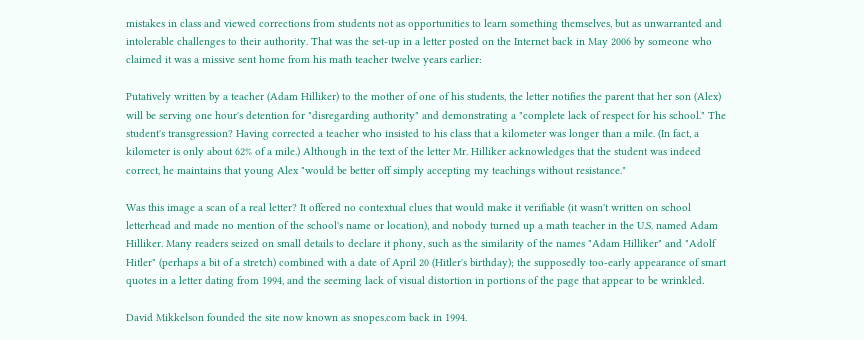mistakes in class and viewed corrections from students not as opportunities to learn something themselves, but as unwarranted and intolerable challenges to their authority. That was the set-up in a letter posted on the Internet back in May 2006 by someone who claimed it was a missive sent home from his math teacher twelve years earlier:

Putatively written by a teacher (Adam Hilliker) to the mother of one of his students, the letter notifies the parent that her son (Alex) will be serving one hour's detention for "disregarding authority" and demonstrating a "complete lack of respect for his school." The student's transgression? Having corrected a teacher who insisted to his class that a kilometer was longer than a mile. (In fact, a kilometer is only about 62% of a mile.) Although in the text of the letter Mr. Hilliker acknowledges that the student was indeed correct, he maintains that young Alex "would be better off simply accepting my teachings without resistance."

Was this image a scan of a real letter? It offered no contextual clues that would make it verifiable (it wasn't written on school letterhead and made no mention of the school's name or location), and nobody turned up a math teacher in the U.S. named Adam Hilliker. Many readers seized on small details to declare it phony, such as the similarity of the names "Adam Hilliker" and "Adolf Hitler" (perhaps a bit of a stretch) combined with a date of April 20 (Hitler's birthday); the supposedly too-early appearance of smart quotes in a letter dating from 1994, and the seeming lack of visual distortion in portions of the page that appear to be wrinkled.

David Mikkelson founded the site now known as snopes.com back in 1994.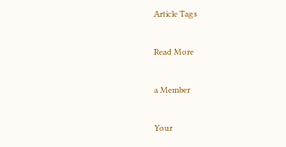Article Tags

Read More

a Member

Your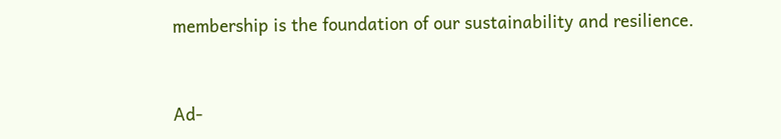membership is the foundation of our sustainability and resilience.


Ad-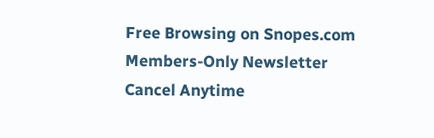Free Browsing on Snopes.com
Members-Only Newsletter
Cancel Anytime